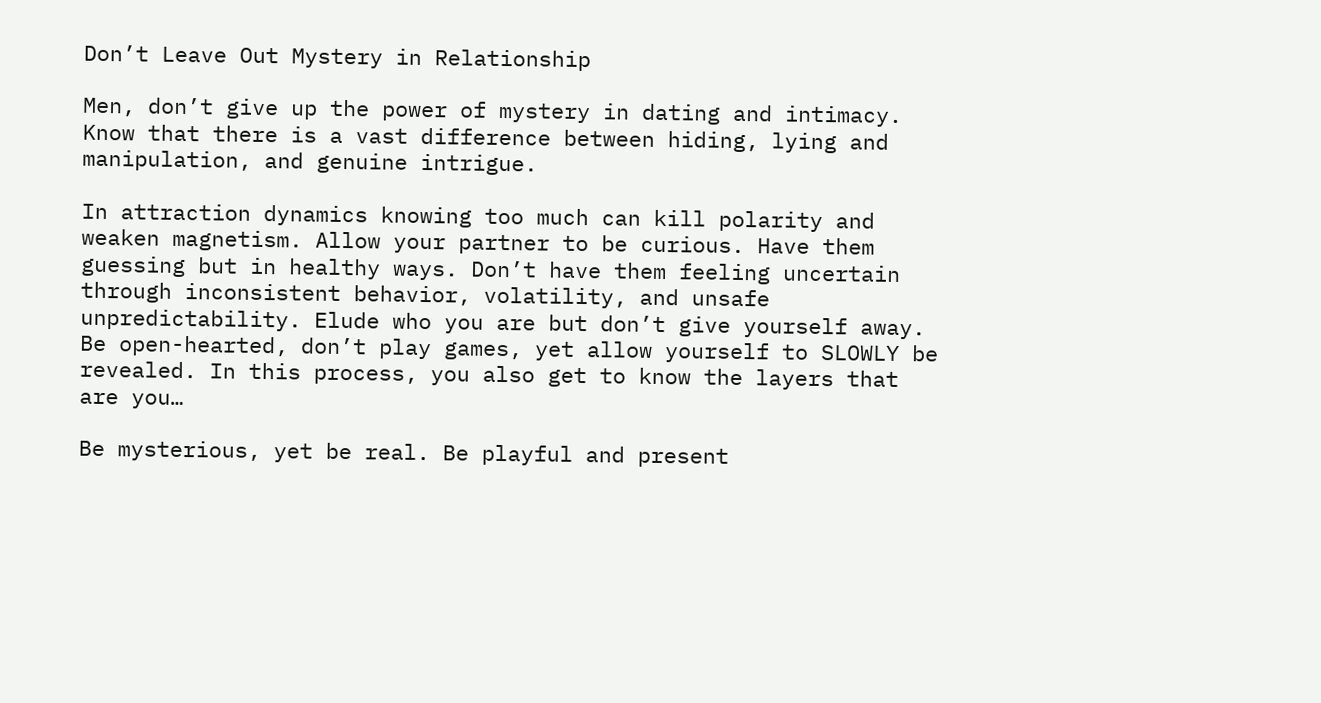Don’t Leave Out Mystery in Relationship

Men, don’t give up the power of mystery in dating and intimacy. Know that there is a vast difference between hiding, lying and manipulation, and genuine intrigue.

In attraction dynamics knowing too much can kill polarity and weaken magnetism. Allow your partner to be curious. Have them guessing but in healthy ways. Don’t have them feeling uncertain through inconsistent behavior, volatility, and unsafe unpredictability. Elude who you are but don’t give yourself away. Be open-hearted, don’t play games, yet allow yourself to SLOWLY be revealed. In this process, you also get to know the layers that are you…

Be mysterious, yet be real. Be playful and present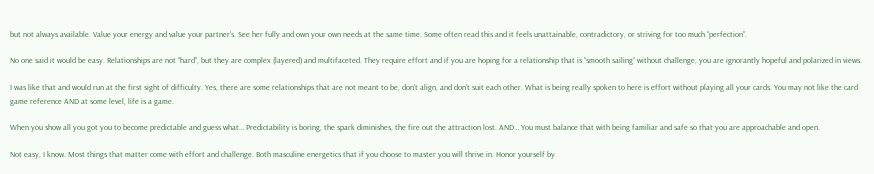but not always available. Value your energy and value your partner’s. See her fully and own your own needs at the same time. Some often read this and it feels unattainable, contradictory, or striving for too much “perfection”.

No one said it would be easy. Relationships are not “hard”, but they are complex (layered) and multifaceted. They require effort and if you are hoping for a relationship that is “smooth sailing” without challenge, you are ignorantly hopeful and polarized in views.

I was like that and would run at the first sight of difficulty. Yes, there are some relationships that are not meant to be, don’t align, and don’t suit each other. What is being really spoken to here is effort without playing all your cards. You may not like the card game reference AND at some level, life is a game.

When you show all you got you to become predictable and guess what… Predictability is boring, the spark diminishes, the fire out the attraction lost. AND… You must balance that with being familiar and safe so that you are approachable and open.

Not easy, I know. Most things that matter come with effort and challenge. Both masculine energetics that if you choose to master you will thrive in. Honor yourself by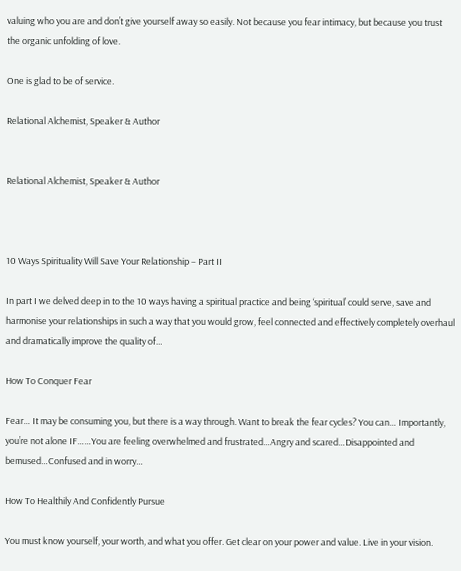valuing who you are and don’t give yourself away so easily. Not because you fear intimacy, but because you trust the organic unfolding of love.

One is glad to be of service.

Relational Alchemist, Speaker & Author


Relational Alchemist, Speaker & Author



10 Ways Spirituality Will Save Your Relationship – Part II

In part I we delved deep in to the 10 ways having a spiritual practice and being ‘spiritual’ could serve, save and harmonise your relationships in such a way that you would grow, feel connected and effectively completely overhaul and dramatically improve the quality of…

How To Conquer Fear

Fear… It may be consuming you, but there is a way through. Want to break the fear cycles? You can… Importantly, you’re not alone IF……You are feeling overwhelmed and frustrated…Angry and scared…Disappointed and bemused…Confused and in worry…

How To Healthily And Confidently Pursue

You must know yourself, your worth, and what you offer. Get clear on your power and value. Live in your vision.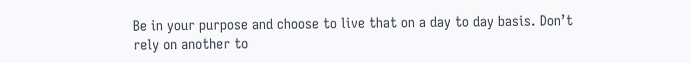Be in your purpose and choose to live that on a day to day basis. Don’t rely on another to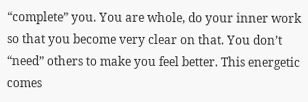“complete” you. You are whole, do your inner work so that you become very clear on that. You don’t “need” others to make you feel better. This energetic comes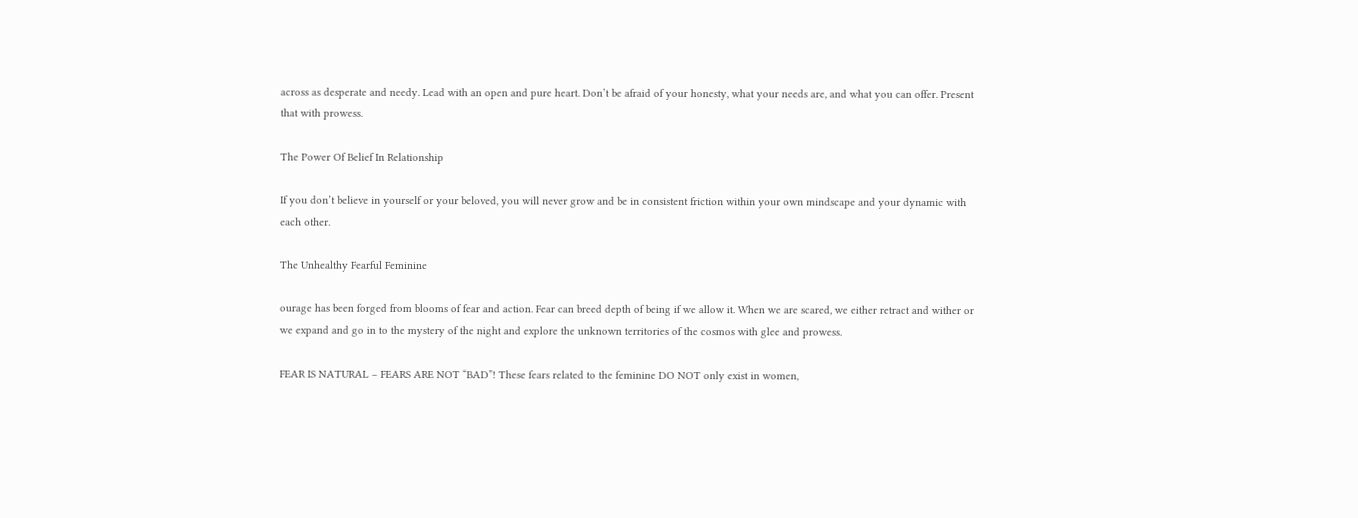across as desperate and needy. Lead with an open and pure heart. Don’t be afraid of your honesty, what your needs are, and what you can offer. Present that with prowess.

The Power Of Belief In Relationship

If you don’t believe in yourself or your beloved, you will never grow and be in consistent friction within your own mindscape and your dynamic with each other.

The Unhealthy Fearful Feminine

ourage has been forged from blooms of fear and action. Fear can breed depth of being if we allow it. When we are scared, we either retract and wither or we expand and go in to the mystery of the night and explore the unknown territories of the cosmos with glee and prowess.

FEAR IS NATURAL – FEARS ARE NOT “BAD”! These fears related to the feminine DO NOT only exist in women,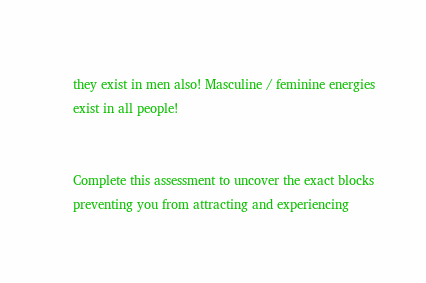they exist in men also! Masculine / feminine energies exist in all people!


Complete this assessment to uncover the exact blocks preventing you from attracting and experiencing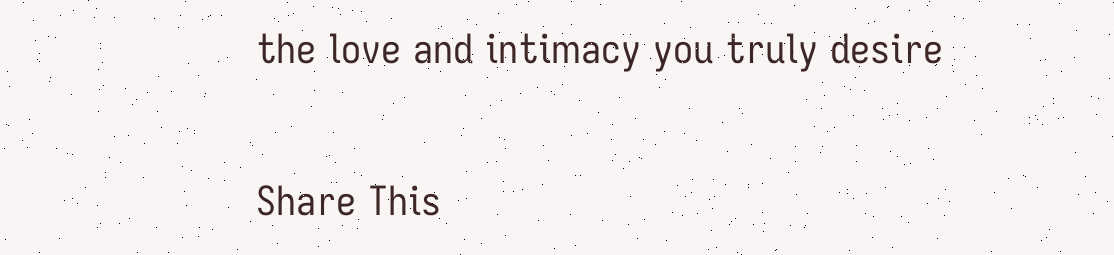the love and intimacy you truly desire

Share This